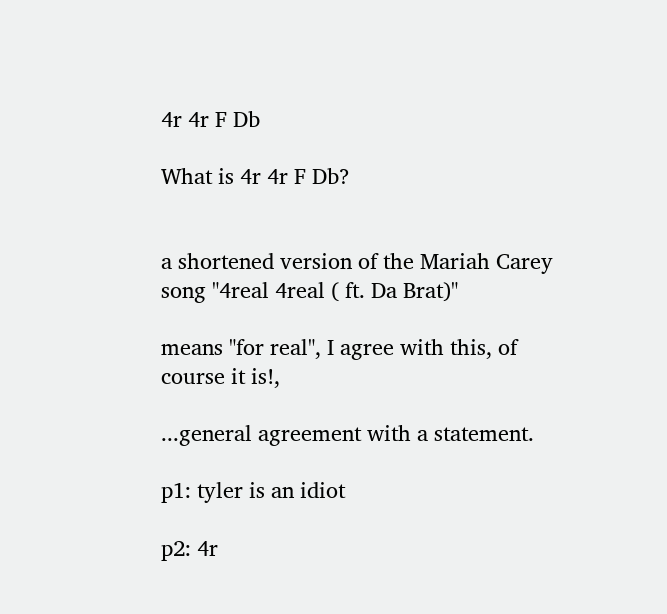4r 4r F Db

What is 4r 4r F Db?


a shortened version of the Mariah Carey song "4real 4real ( ft. Da Brat)"

means "for real", I agree with this, of course it is!,

...general agreement with a statement.

p1: tyler is an idiot

p2: 4r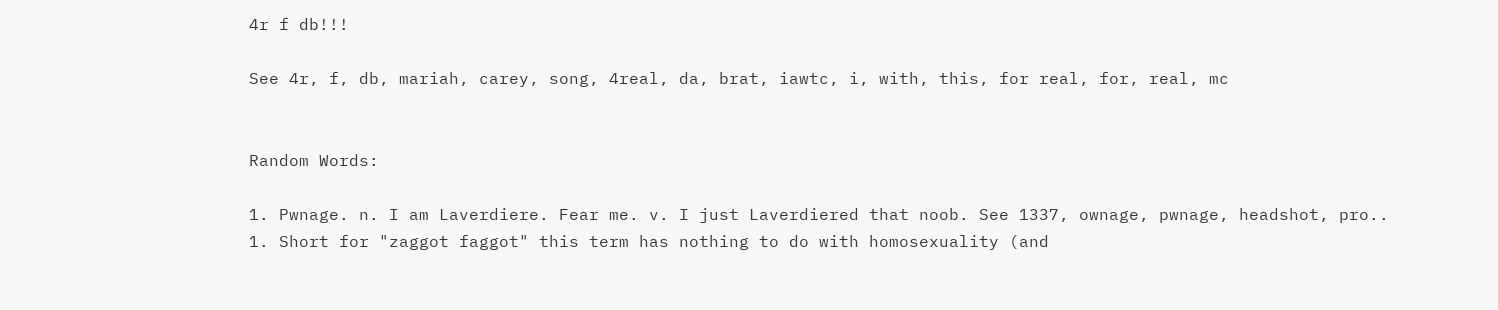4r f db!!!

See 4r, f, db, mariah, carey, song, 4real, da, brat, iawtc, i, with, this, for real, for, real, mc


Random Words:

1. Pwnage. n. I am Laverdiere. Fear me. v. I just Laverdiered that noob. See 1337, ownage, pwnage, headshot, pro..
1. Short for "zaggot faggot" this term has nothing to do with homosexuality (and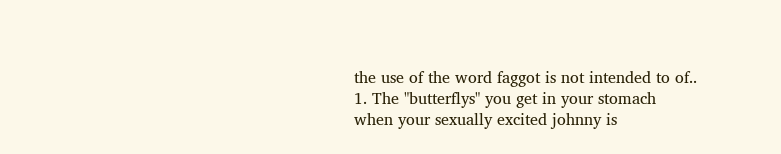the use of the word faggot is not intended to of..
1. The "butterflys" you get in your stomach when your sexually excited johnny is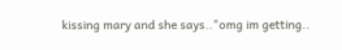kissing mary and she says.."omg im getting..